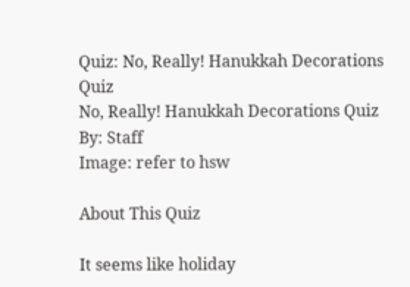Quiz: No, Really! Hanukkah Decorations Quiz
No, Really! Hanukkah Decorations Quiz
By: Staff
Image: refer to hsw

About This Quiz

It seems like holiday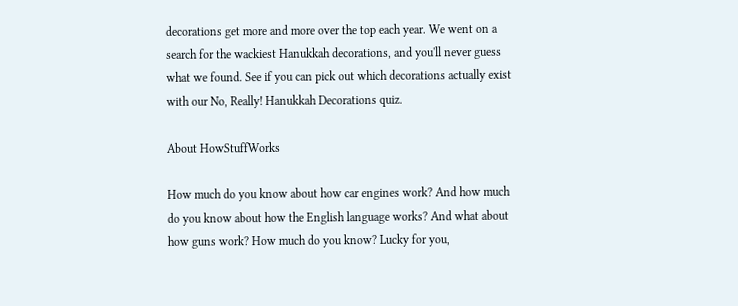decorations get more and more over the top each year. We went on a search for the wackiest Hanukkah decorations, and you'll never guess what we found. See if you can pick out which decorations actually exist with our No, Really! Hanukkah Decorations quiz.

About HowStuffWorks

How much do you know about how car engines work? And how much do you know about how the English language works? And what about how guns work? How much do you know? Lucky for you,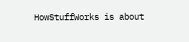HowStuffWorks is about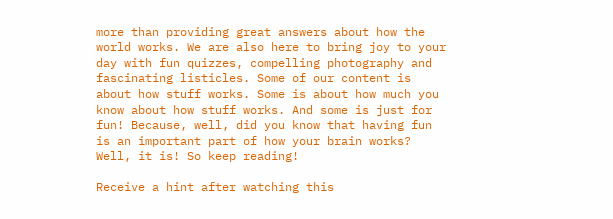more than providing great answers about how the world works. We are also here to bring joy to your day with fun quizzes, compelling photography and fascinating listicles. Some of our content is about how stuff works. Some is about how much you know about how stuff works. And some is just for fun! Because, well, did you know that having fun is an important part of how your brain works? Well, it is! So keep reading!

Receive a hint after watching this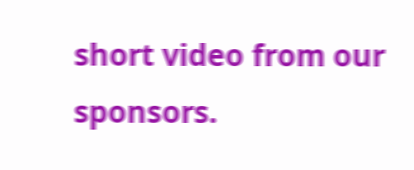short video from our sponsors.